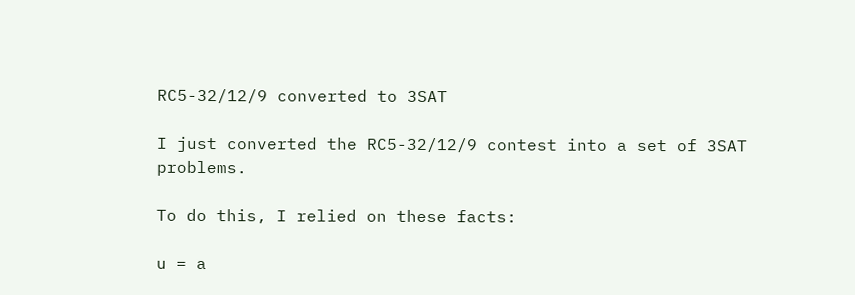RC5-32/12/9 converted to 3SAT

I just converted the RC5-32/12/9 contest into a set of 3SAT problems.

To do this, I relied on these facts:

u = a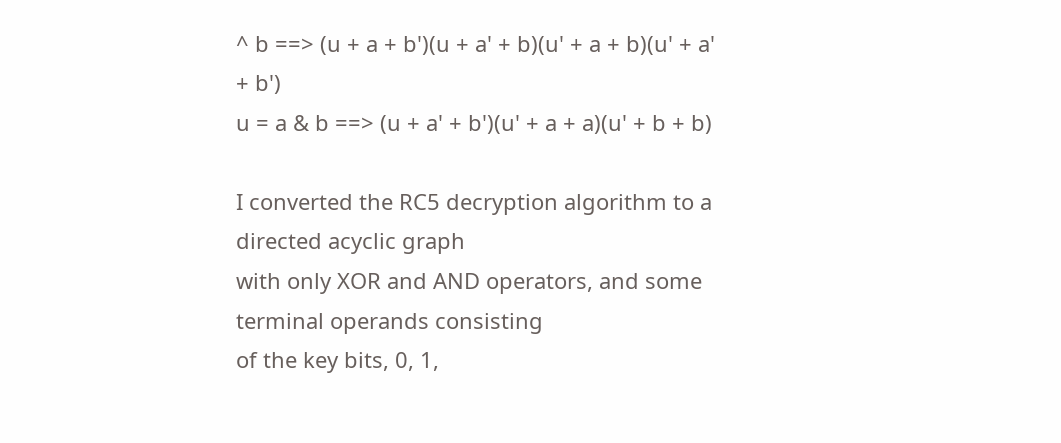^ b ==> (u + a + b')(u + a' + b)(u' + a + b)(u' + a' + b')
u = a & b ==> (u + a' + b')(u' + a + a)(u' + b + b)

I converted the RC5 decryption algorithm to a directed acyclic graph
with only XOR and AND operators, and some terminal operands consisting
of the key bits, 0, 1,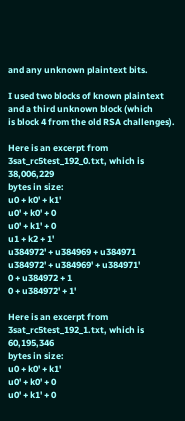and any unknown plaintext bits.

I used two blocks of known plaintext and a third unknown block (which
is block 4 from the old RSA challenges).

Here is an excerpt from 3sat_rc5test_192_0.txt, which is 38,006,229
bytes in size:
u0 + k0' + k1'
u0' + k0' + 0
u0' + k1' + 0
u1 + k2 + 1'
u384972' + u384969 + u384971
u384972' + u384969' + u384971'
0 + u384972 + 1
0 + u384972' + 1'

Here is an excerpt from 3sat_rc5test_192_1.txt, which is 60,195,346
bytes in size:
u0 + k0' + k1'
u0' + k0' + 0
u0' + k1' + 0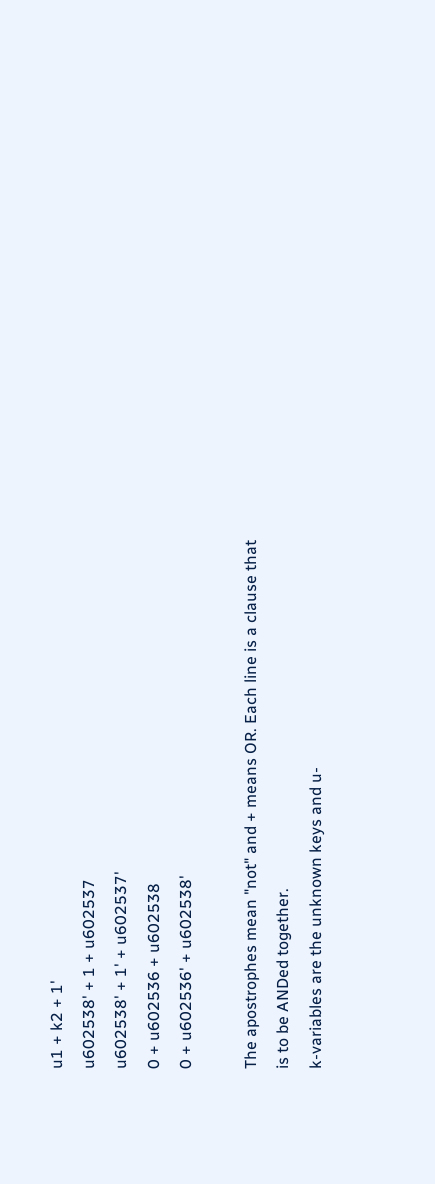u1 + k2 + 1'
u602538' + 1 + u602537
u602538' + 1' + u602537'
0 + u602536 + u602538
0 + u602536' + u602538'

The apostrophes mean "not" and + means OR. Each line is a clause that
is to be ANDed together.
k-variables are the unknown keys and u-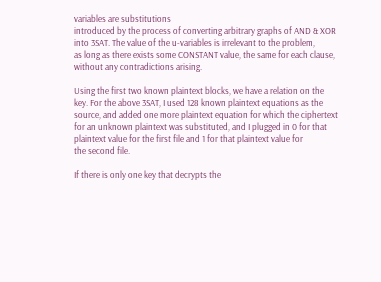variables are substitutions
introduced by the process of converting arbitrary graphs of AND & XOR
into 3SAT. The value of the u-variables is irrelevant to the problem,
as long as there exists some CONSTANT value, the same for each clause,
without any contradictions arising.

Using the first two known plaintext blocks, we have a relation on the
key. For the above 3SAT, I used 128 known plaintext equations as the
source, and added one more plaintext equation for which the ciphertext
for an unknown plaintext was substituted, and I plugged in 0 for that
plaintext value for the first file and 1 for that plaintext value for
the second file.

If there is only one key that decrypts the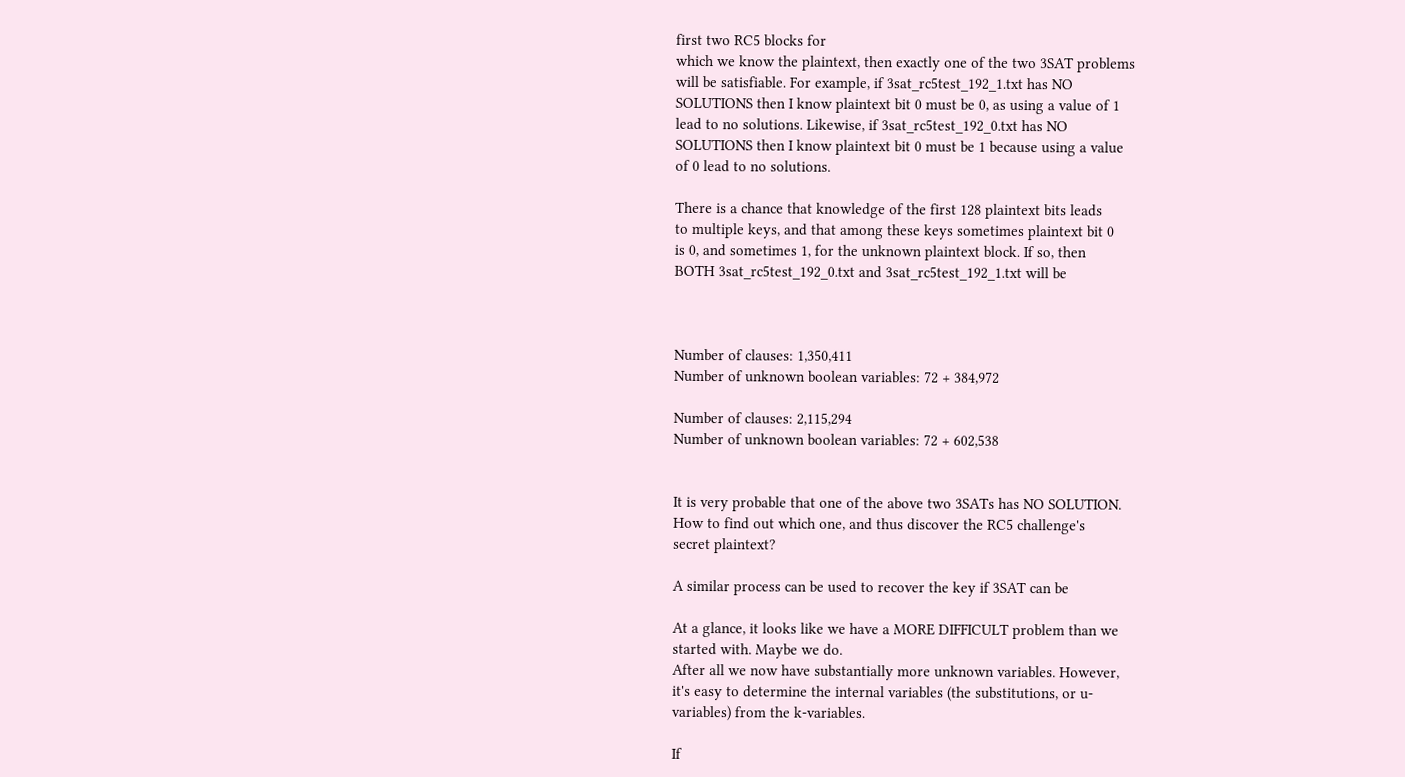first two RC5 blocks for
which we know the plaintext, then exactly one of the two 3SAT problems
will be satisfiable. For example, if 3sat_rc5test_192_1.txt has NO
SOLUTIONS then I know plaintext bit 0 must be 0, as using a value of 1
lead to no solutions. Likewise, if 3sat_rc5test_192_0.txt has NO
SOLUTIONS then I know plaintext bit 0 must be 1 because using a value
of 0 lead to no solutions.

There is a chance that knowledge of the first 128 plaintext bits leads
to multiple keys, and that among these keys sometimes plaintext bit 0
is 0, and sometimes 1, for the unknown plaintext block. If so, then
BOTH 3sat_rc5test_192_0.txt and 3sat_rc5test_192_1.txt will be



Number of clauses: 1,350,411
Number of unknown boolean variables: 72 + 384,972

Number of clauses: 2,115,294
Number of unknown boolean variables: 72 + 602,538


It is very probable that one of the above two 3SATs has NO SOLUTION.
How to find out which one, and thus discover the RC5 challenge's
secret plaintext?

A similar process can be used to recover the key if 3SAT can be

At a glance, it looks like we have a MORE DIFFICULT problem than we
started with. Maybe we do.
After all we now have substantially more unknown variables. However,
it's easy to determine the internal variables (the substitutions, or u-
variables) from the k-variables.

If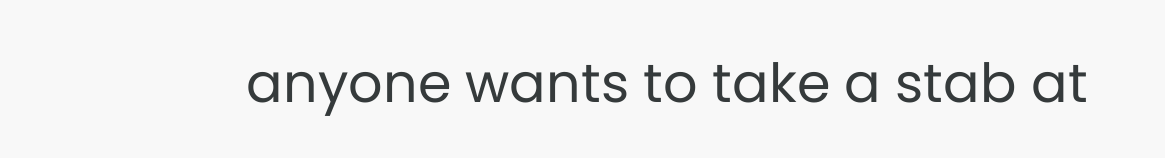anyone wants to take a stab at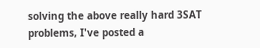solving the above really hard 3SAT
problems, I've posted a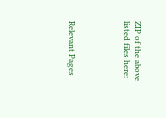ZIP of the above listed files here:




Relevant Pages